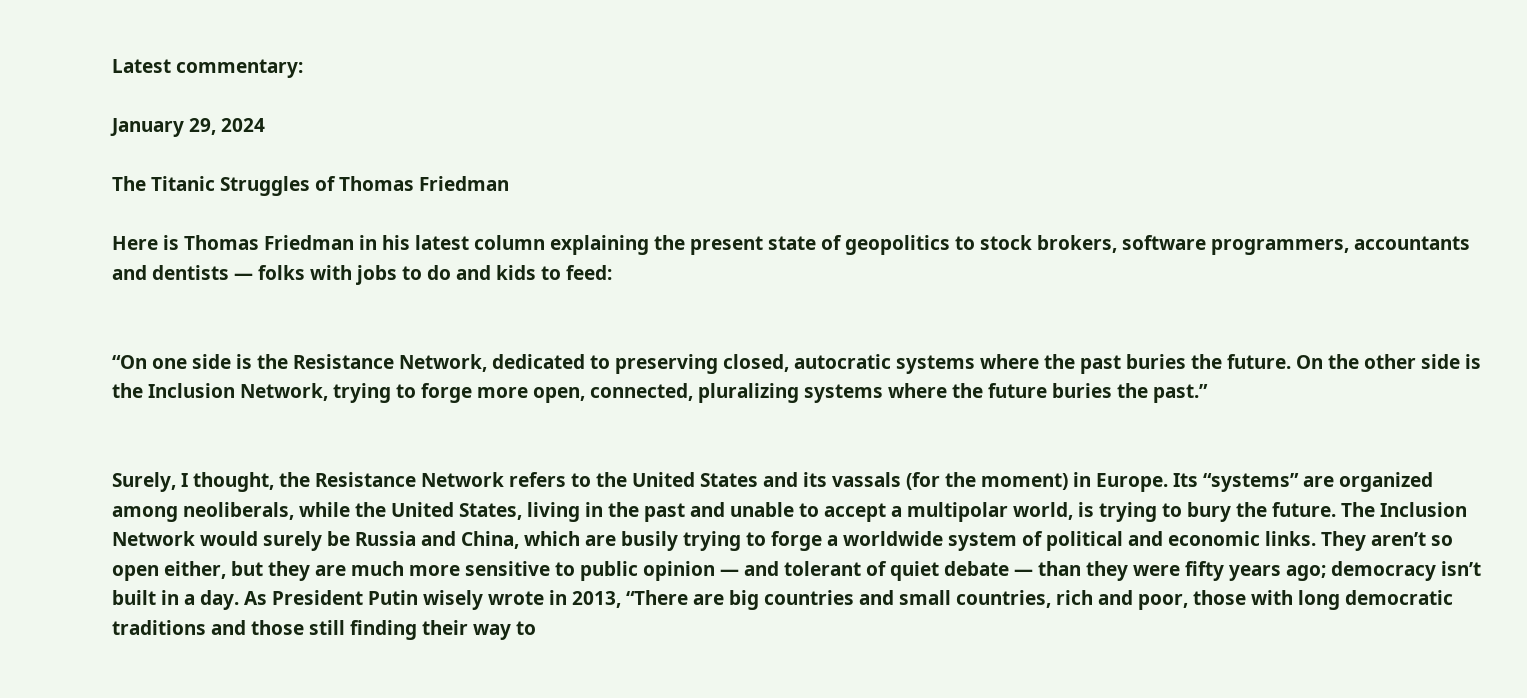Latest commentary:

January 29, 2024

The Titanic Struggles of Thomas Friedman

Here is Thomas Friedman in his latest column explaining the present state of geopolitics to stock brokers, software programmers, accountants and dentists — folks with jobs to do and kids to feed:


“On one side is the Resistance Network, dedicated to preserving closed, autocratic systems where the past buries the future. On the other side is the Inclusion Network, trying to forge more open, connected, pluralizing systems where the future buries the past.”


Surely, I thought, the Resistance Network refers to the United States and its vassals (for the moment) in Europe. Its “systems” are organized among neoliberals, while the United States, living in the past and unable to accept a multipolar world, is trying to bury the future. The Inclusion Network would surely be Russia and China, which are busily trying to forge a worldwide system of political and economic links. They aren’t so open either, but they are much more sensitive to public opinion — and tolerant of quiet debate — than they were fifty years ago; democracy isn’t built in a day. As President Putin wisely wrote in 2013, “There are big countries and small countries, rich and poor, those with long democratic traditions and those still finding their way to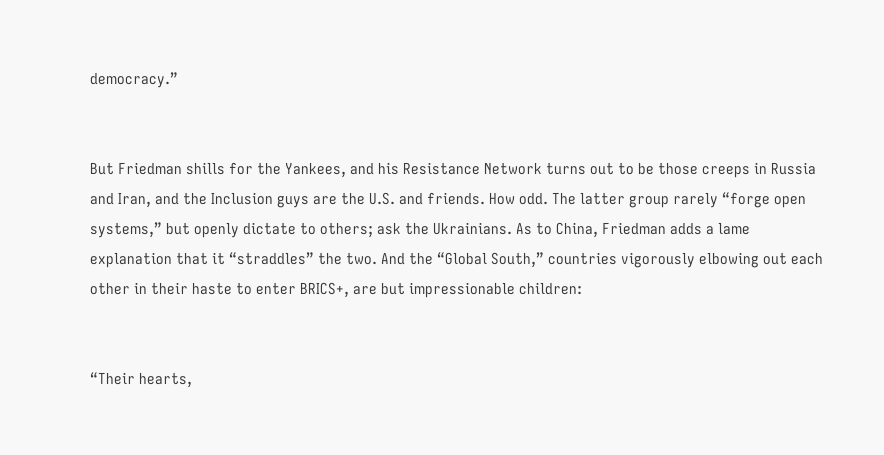democracy.”


But Friedman shills for the Yankees, and his Resistance Network turns out to be those creeps in Russia and Iran, and the Inclusion guys are the U.S. and friends. How odd. The latter group rarely “forge open systems,” but openly dictate to others; ask the Ukrainians. As to China, Friedman adds a lame explanation that it “straddles” the two. And the “Global South,” countries vigorously elbowing out each other in their haste to enter BRICS+, are but impressionable children:


“Their hearts,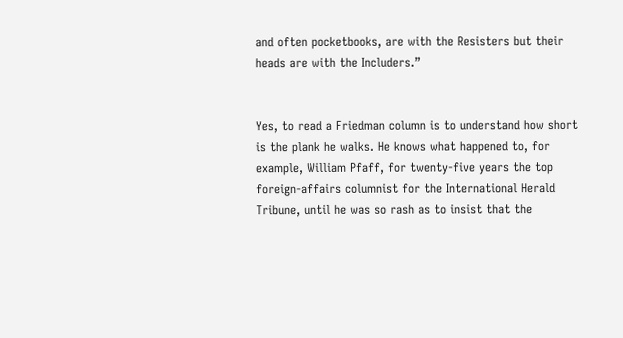and often pocketbooks, are with the Resisters but their heads are with the Includers.”


Yes, to read a Friedman column is to understand how short is the plank he walks. He knows what happened to, for example, William Pfaff, for twenty-five years the top foreign-affairs columnist for the International Herald Tribune, until he was so rash as to insist that the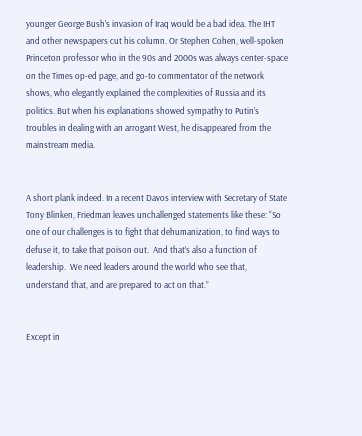younger George Bush’s invasion of Iraq would be a bad idea. The IHT and other newspapers cut his column. Or Stephen Cohen, well-spoken Princeton professor who in the 90s and 2000s was always center-space on the Times op-ed page, and go-to commentator of the network shows, who elegantly explained the complexities of Russia and its politics. But when his explanations showed sympathy to Putin’s troubles in dealing with an arrogant West, he disappeared from the mainstream media.


A short plank indeed. In a recent Davos interview with Secretary of State Tony Blinken, Friedman leaves unchallenged statements like these: “So one of our challenges is to fight that dehumanization, to find ways to defuse it, to take that poison out.  And that’s also a function of leadership.  We need leaders around the world who see that, understand that, and are prepared to act on that.”


Except in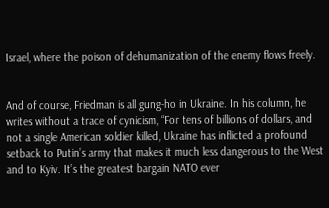Israel, where the poison of dehumanization of the enemy flows freely.


And of course, Friedman is all gung-ho in Ukraine. In his column, he writes without a trace of cynicism, “For tens of billions of dollars, and not a single American soldier killed, Ukraine has inflicted a profound setback to Putin’s army that makes it much less dangerous to the West and to Kyiv. It’s the greatest bargain NATO ever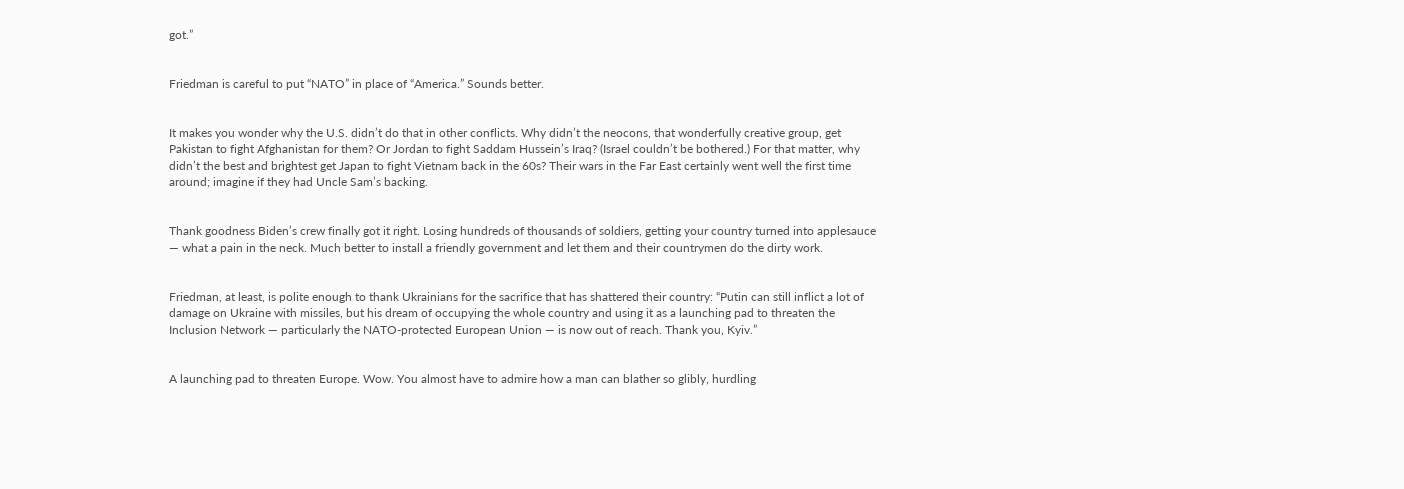got.”


Friedman is careful to put “NATO” in place of “America.” Sounds better.


It makes you wonder why the U.S. didn’t do that in other conflicts. Why didn’t the neocons, that wonderfully creative group, get Pakistan to fight Afghanistan for them? Or Jordan to fight Saddam Hussein’s Iraq? (Israel couldn’t be bothered.) For that matter, why didn’t the best and brightest get Japan to fight Vietnam back in the 60s? Their wars in the Far East certainly went well the first time around; imagine if they had Uncle Sam’s backing.


Thank goodness Biden’s crew finally got it right. Losing hundreds of thousands of soldiers, getting your country turned into applesauce — what a pain in the neck. Much better to install a friendly government and let them and their countrymen do the dirty work.


Friedman, at least, is polite enough to thank Ukrainians for the sacrifice that has shattered their country: “Putin can still inflict a lot of damage on Ukraine with missiles, but his dream of occupying the whole country and using it as a launching pad to threaten the Inclusion Network — particularly the NATO-protected European Union — is now out of reach. Thank you, Kyiv.”


A launching pad to threaten Europe. Wow. You almost have to admire how a man can blather so glibly, hurdling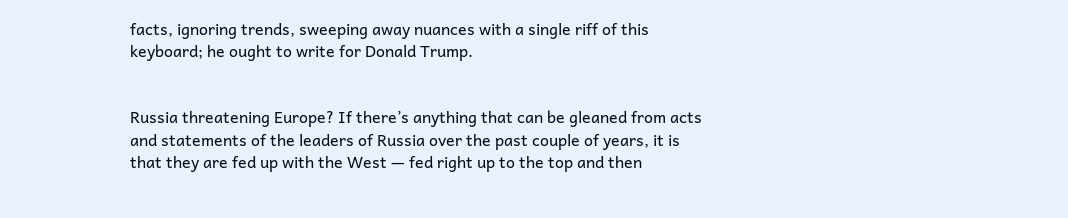facts, ignoring trends, sweeping away nuances with a single riff of this keyboard; he ought to write for Donald Trump.


Russia threatening Europe? If there’s anything that can be gleaned from acts and statements of the leaders of Russia over the past couple of years, it is that they are fed up with the West — fed right up to the top and then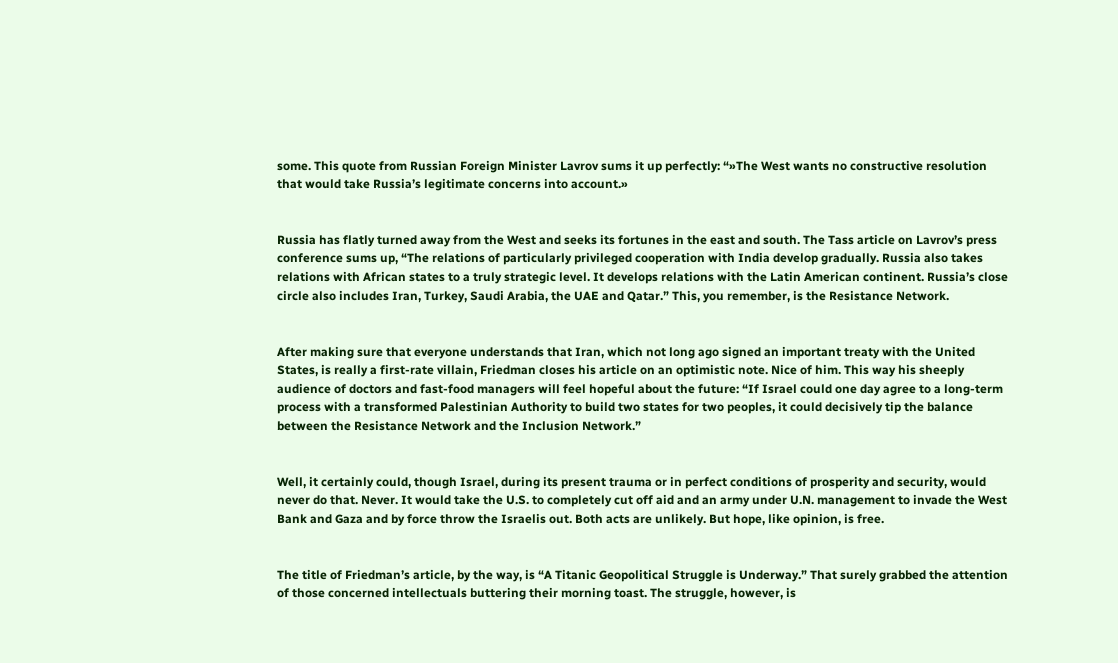some. This quote from Russian Foreign Minister Lavrov sums it up perfectly: “»The West wants no constructive resolution that would take Russia’s legitimate concerns into account.»


Russia has flatly turned away from the West and seeks its fortunes in the east and south. The Tass article on Lavrov’s press conference sums up, “The relations of particularly privileged cooperation with India develop gradually. Russia also takes relations with African states to a truly strategic level. It develops relations with the Latin American continent. Russia’s close circle also includes Iran, Turkey, Saudi Arabia, the UAE and Qatar.” This, you remember, is the Resistance Network.


After making sure that everyone understands that Iran, which not long ago signed an important treaty with the United States, is really a first-rate villain, Friedman closes his article on an optimistic note. Nice of him. This way his sheeply audience of doctors and fast-food managers will feel hopeful about the future: “If Israel could one day agree to a long-term process with a transformed Palestinian Authority to build two states for two peoples, it could decisively tip the balance between the Resistance Network and the Inclusion Network.”


Well, it certainly could, though Israel, during its present trauma or in perfect conditions of prosperity and security, would never do that. Never. It would take the U.S. to completely cut off aid and an army under U.N. management to invade the West Bank and Gaza and by force throw the Israelis out. Both acts are unlikely. But hope, like opinion, is free.


The title of Friedman’s article, by the way, is “A Titanic Geopolitical Struggle is Underway.” That surely grabbed the attention of those concerned intellectuals buttering their morning toast. The struggle, however, is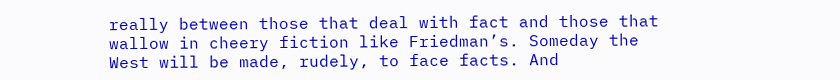really between those that deal with fact and those that wallow in cheery fiction like Friedman’s. Someday the West will be made, rudely, to face facts. And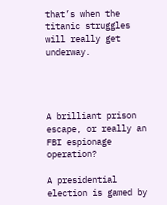that’s when the titanic struggles will really get underway.




A brilliant prison escape, or really an FBI espionage operation?

A presidential election is gamed by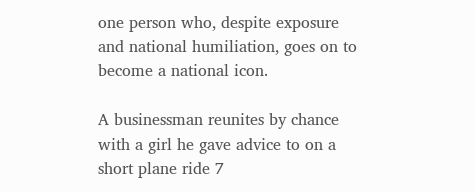one person who, despite exposure and national humiliation, goes on to become a national icon.

A businessman reunites by chance with a girl he gave advice to on a short plane ride 7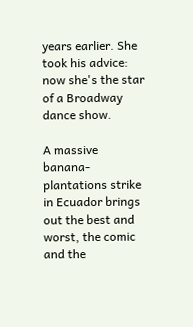years earlier. She took his advice: now she's the star of a Broadway dance show.

A massive banana-plantations strike in Ecuador brings out the best and worst, the comic and the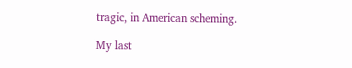tragic, in American scheming.

My last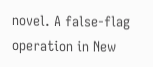novel. A false-flag operation in New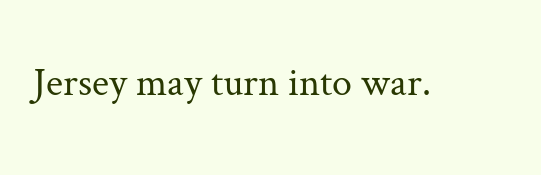Jersey may turn into war.